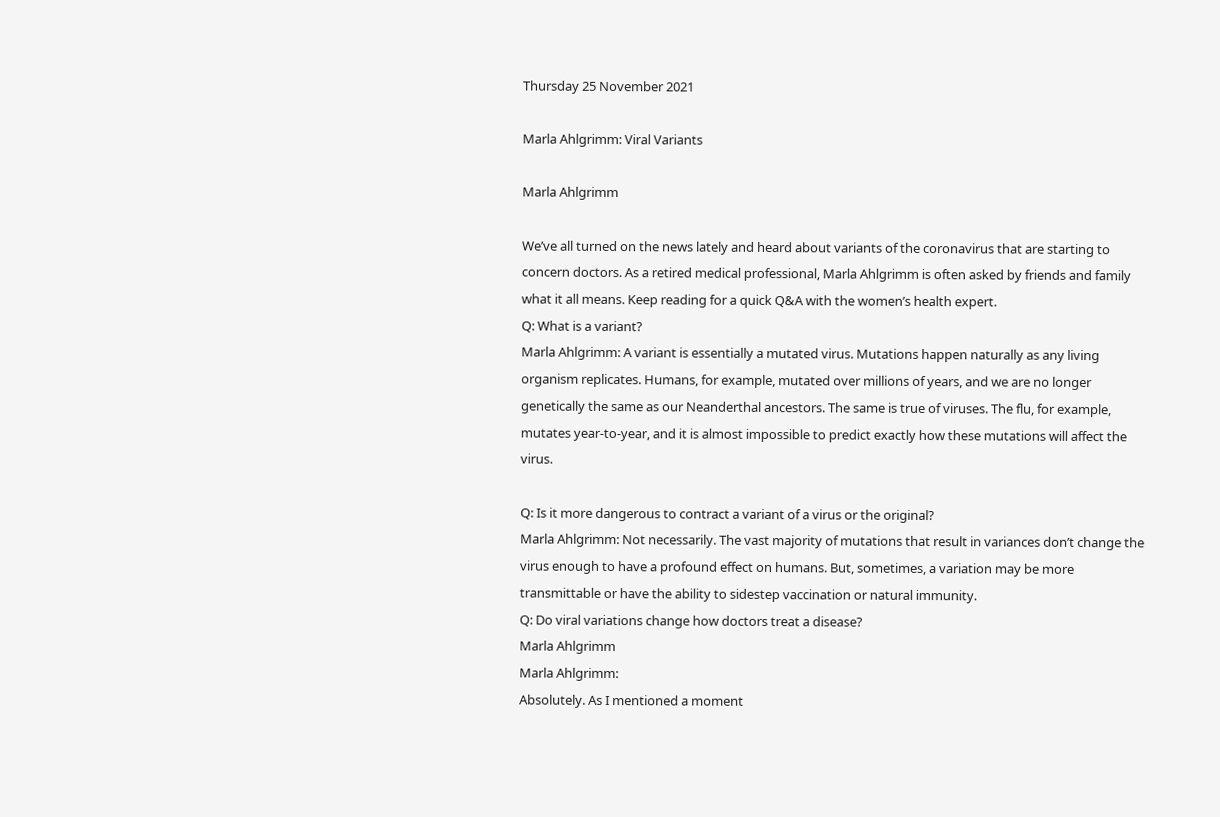Thursday 25 November 2021

Marla Ahlgrimm: Viral Variants

Marla Ahlgrimm

We’ve all turned on the news lately and heard about variants of the coronavirus that are starting to concern doctors. As a retired medical professional, Marla Ahlgrimm is often asked by friends and family what it all means. Keep reading for a quick Q&A with the women’s health expert.
Q: What is a variant?
Marla Ahlgrimm: A variant is essentially a mutated virus. Mutations happen naturally as any living organism replicates. Humans, for example, mutated over millions of years, and we are no longer genetically the same as our Neanderthal ancestors. The same is true of viruses. The flu, for example, mutates year-to-year, and it is almost impossible to predict exactly how these mutations will affect the virus.

Q: Is it more dangerous to contract a variant of a virus or the original?
Marla Ahlgrimm: Not necessarily. The vast majority of mutations that result in variances don’t change the virus enough to have a profound effect on humans. But, sometimes, a variation may be more transmittable or have the ability to sidestep vaccination or natural immunity.
Q: Do viral variations change how doctors treat a disease?
Marla Ahlgrimm
Marla Ahlgrimm:
Absolutely. As I mentioned a moment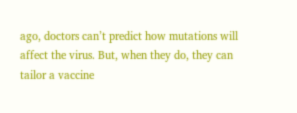ago, doctors can’t predict how mutations will affect the virus. But, when they do, they can tailor a vaccine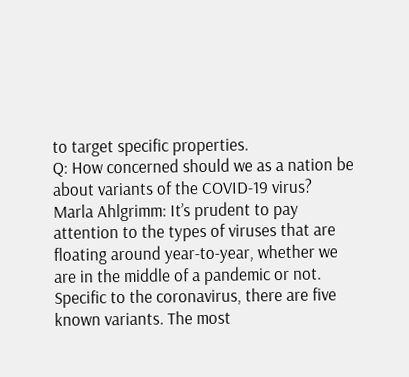to target specific properties.
Q: How concerned should we as a nation be about variants of the COVID-19 virus?
Marla Ahlgrimm: It’s prudent to pay attention to the types of viruses that are floating around year-to-year, whether we are in the middle of a pandemic or not. Specific to the coronavirus, there are five known variants. The most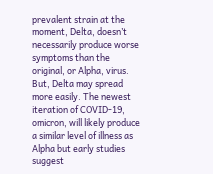prevalent strain at the moment, Delta, doesn’t necessarily produce worse symptoms than the original, or Alpha, virus. But, Delta may spread more easily. The newest iteration of COVID-19, omicron, will likely produce a similar level of illness as Alpha but early studies suggest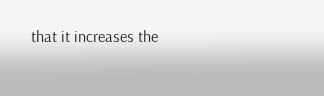that it increases the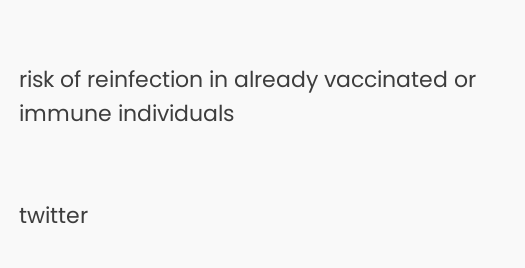risk of reinfection in already vaccinated or immune individuals


twitter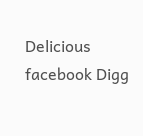Delicious facebook Digg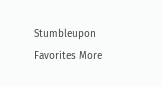Stumbleupon Favorites More